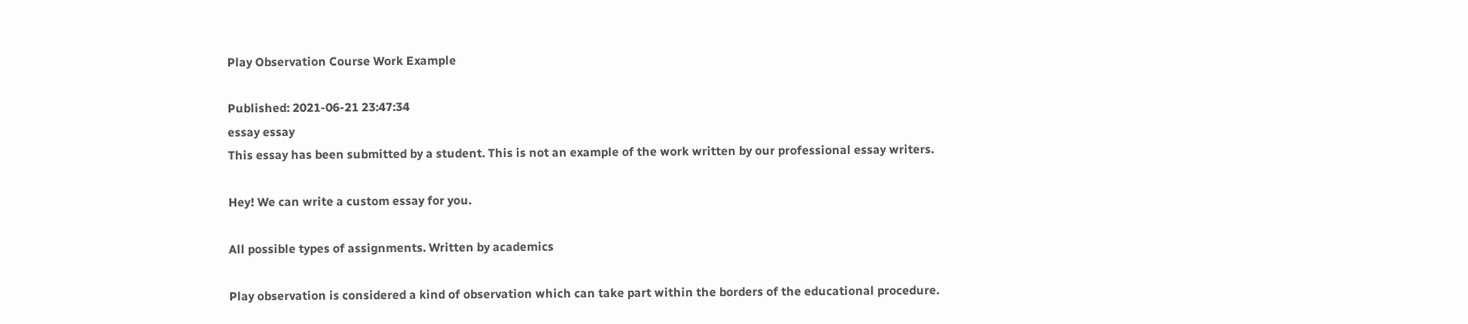Play Observation Course Work Example

Published: 2021-06-21 23:47:34
essay essay
This essay has been submitted by a student. This is not an example of the work written by our professional essay writers.

Hey! We can write a custom essay for you.

All possible types of assignments. Written by academics

Play observation is considered a kind of observation which can take part within the borders of the educational procedure.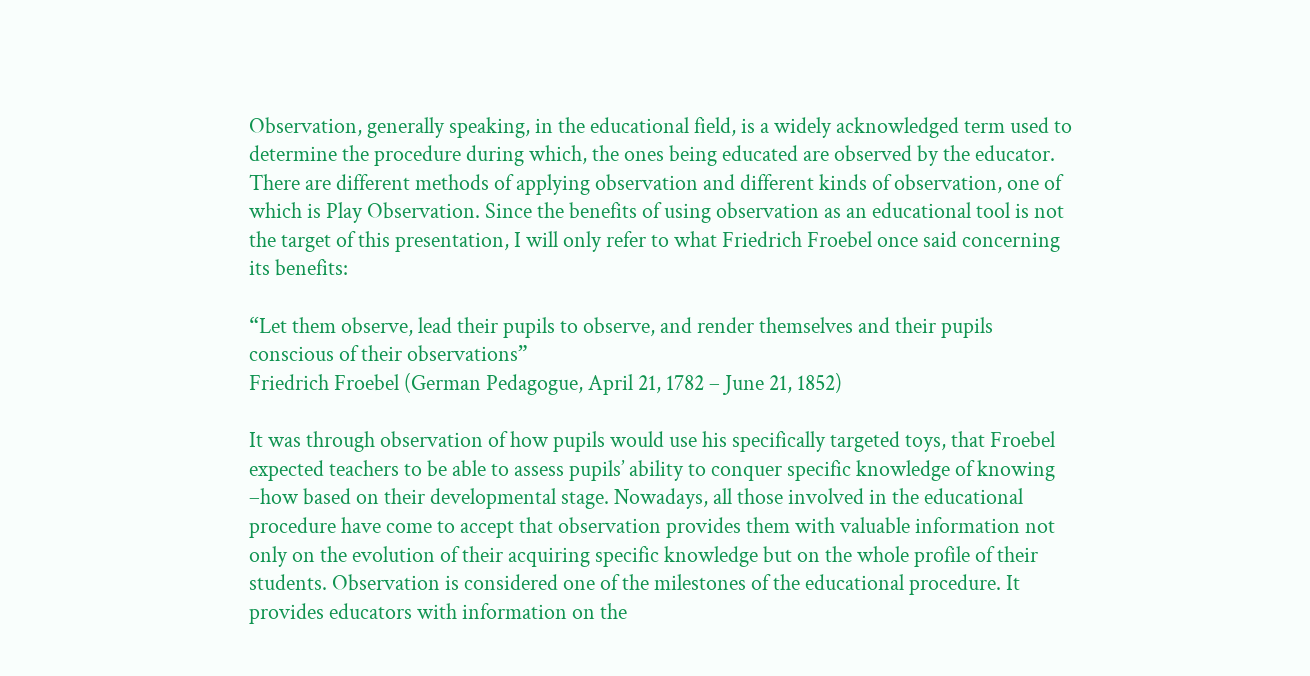Observation, generally speaking, in the educational field, is a widely acknowledged term used to determine the procedure during which, the ones being educated are observed by the educator. There are different methods of applying observation and different kinds of observation, one of which is Play Observation. Since the benefits of using observation as an educational tool is not the target of this presentation, I will only refer to what Friedrich Froebel once said concerning its benefits:

“Let them observe, lead their pupils to observe, and render themselves and their pupils conscious of their observations”
Friedrich Froebel (German Pedagogue, April 21, 1782 – June 21, 1852)

It was through observation of how pupils would use his specifically targeted toys, that Froebel expected teachers to be able to assess pupils’ ability to conquer specific knowledge of knowing –how based on their developmental stage. Nowadays, all those involved in the educational procedure have come to accept that observation provides them with valuable information not only on the evolution of their acquiring specific knowledge but on the whole profile of their students. Observation is considered one of the milestones of the educational procedure. It provides educators with information on the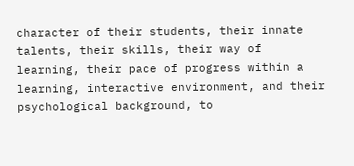character of their students, their innate talents, their skills, their way of learning, their pace of progress within a learning, interactive environment, and their psychological background, to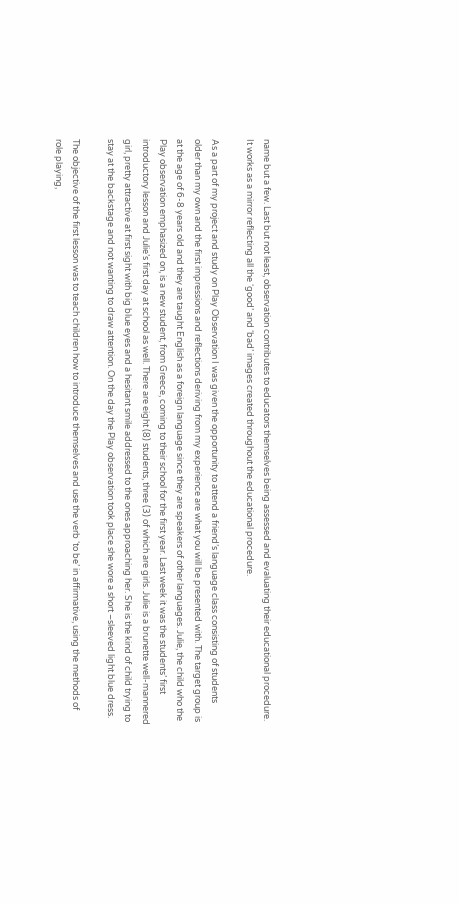name but a few. Last but not least, observation contributes to educators themselves being assessed and evaluating their educational procedure. It works as a mirror reflecting all the ‘good’ and ‘bad’ images created throughout the educational procedure.

As a part of my project and study on Play Observation I was given the opportunity to attend a friend’s language class consisting of students older than my own and the first impressions and reflections deriving from my experience are what you will be presented with. The target group is at the age of 6-8 years old and they are taught English as a foreign language since they are speakers of other languages. Julie, the child who the Play observation emphasized on, is a new student, from Greece, coming to their school for the first year. Last week it was the students’ first introductory lesson and Julie’s first day at school as well. There are eight (8) students, three (3) of which are girls. Julie is a brunette well-mannered girl, pretty attractive at first sight with big blue eyes and a hesitant smile addressed to the ones approaching her. She is the kind of child trying to stay at the backstage and not wanting to draw attention. On the day the Play observation took place she wore a short –sleeved light blue dress.

The objective of the first lesson was to teach children how to introduce themselves and use the verb ‘to be’ in affirmative, using the methods of role playing,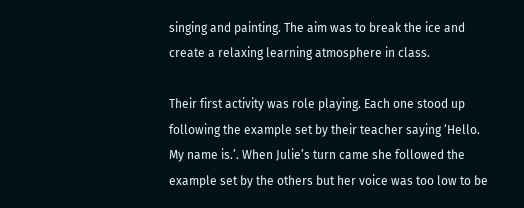singing and painting. The aim was to break the ice and create a relaxing learning atmosphere in class.

Their first activity was role playing. Each one stood up following the example set by their teacher saying ‘Hello. My name is.’. When Julie’s turn came she followed the example set by the others but her voice was too low to be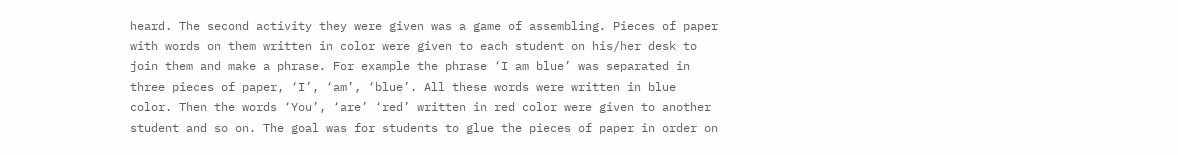heard. The second activity they were given was a game of assembling. Pieces of paper with words on them written in color were given to each student on his/her desk to join them and make a phrase. For example the phrase ‘I am blue’ was separated in three pieces of paper, ‘I’, ‘am’, ‘blue’. All these words were written in blue color. Then the words ‘You’, ‘are’ ‘red’ written in red color were given to another student and so on. The goal was for students to glue the pieces of paper in order on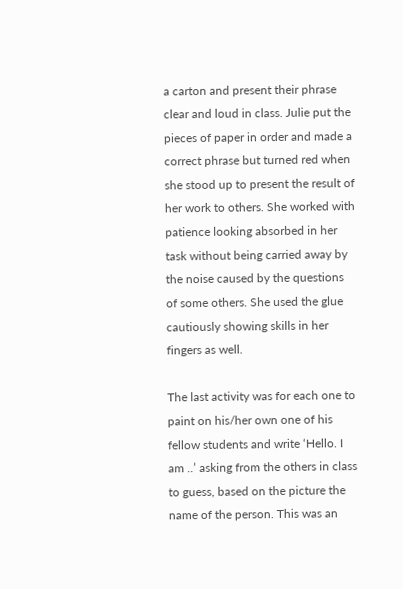a carton and present their phrase clear and loud in class. Julie put the pieces of paper in order and made a correct phrase but turned red when she stood up to present the result of her work to others. She worked with patience looking absorbed in her task without being carried away by the noise caused by the questions of some others. She used the glue cautiously showing skills in her fingers as well.

The last activity was for each one to paint on his/her own one of his fellow students and write ‘Hello. I am ..’ asking from the others in class to guess, based on the picture the name of the person. This was an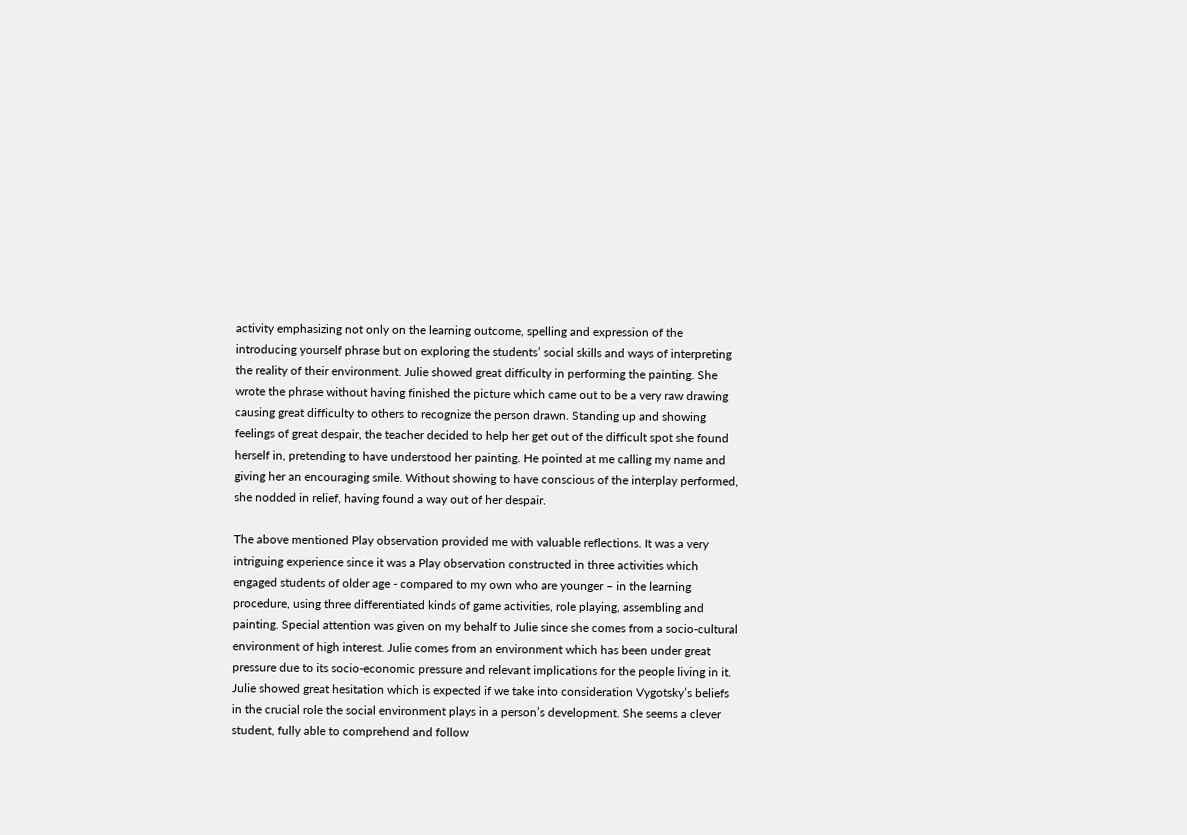activity emphasizing not only on the learning outcome, spelling and expression of the introducing yourself phrase but on exploring the students’ social skills and ways of interpreting the reality of their environment. Julie showed great difficulty in performing the painting. She wrote the phrase without having finished the picture which came out to be a very raw drawing causing great difficulty to others to recognize the person drawn. Standing up and showing feelings of great despair, the teacher decided to help her get out of the difficult spot she found herself in, pretending to have understood her painting. He pointed at me calling my name and giving her an encouraging smile. Without showing to have conscious of the interplay performed, she nodded in relief, having found a way out of her despair.

The above mentioned Play observation provided me with valuable reflections. It was a very intriguing experience since it was a Play observation constructed in three activities which engaged students of older age - compared to my own who are younger – in the learning procedure, using three differentiated kinds of game activities, role playing, assembling and painting. Special attention was given on my behalf to Julie since she comes from a socio-cultural environment of high interest. Julie comes from an environment which has been under great pressure due to its socio-economic pressure and relevant implications for the people living in it. Julie showed great hesitation which is expected if we take into consideration Vygotsky’s beliefs in the crucial role the social environment plays in a person’s development. She seems a clever student, fully able to comprehend and follow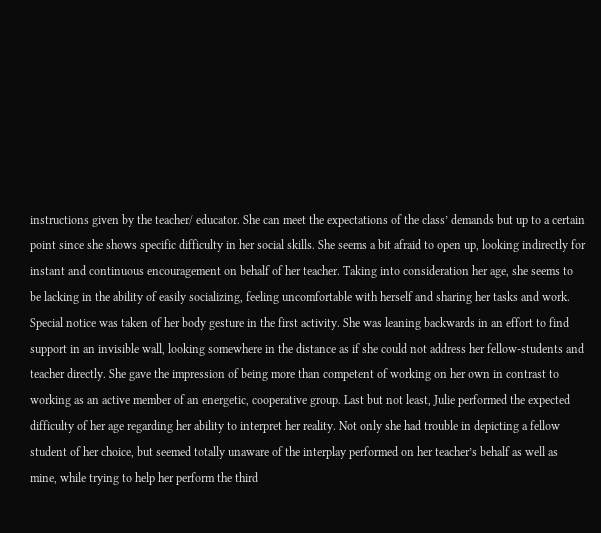instructions given by the teacher/ educator. She can meet the expectations of the class’ demands but up to a certain point since she shows specific difficulty in her social skills. She seems a bit afraid to open up, looking indirectly for instant and continuous encouragement on behalf of her teacher. Taking into consideration her age, she seems to be lacking in the ability of easily socializing, feeling uncomfortable with herself and sharing her tasks and work. Special notice was taken of her body gesture in the first activity. She was leaning backwards in an effort to find support in an invisible wall, looking somewhere in the distance as if she could not address her fellow-students and teacher directly. She gave the impression of being more than competent of working on her own in contrast to working as an active member of an energetic, cooperative group. Last but not least, Julie performed the expected difficulty of her age regarding her ability to interpret her reality. Not only she had trouble in depicting a fellow student of her choice, but seemed totally unaware of the interplay performed on her teacher’s behalf as well as mine, while trying to help her perform the third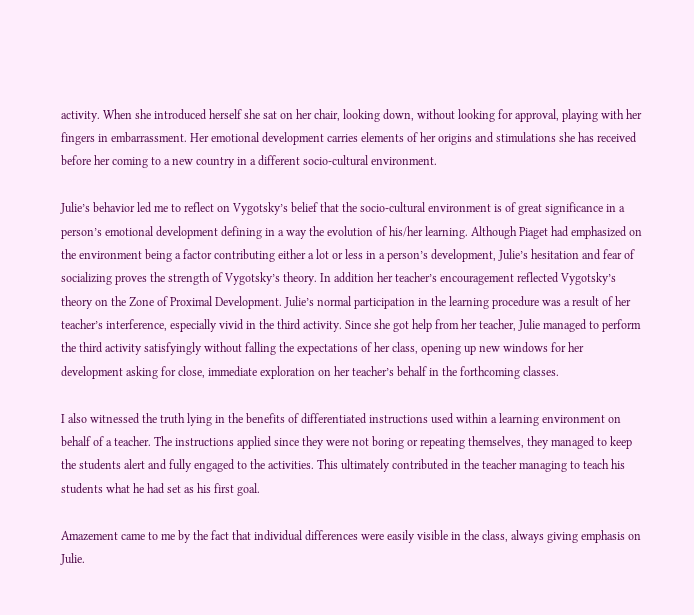activity. When she introduced herself she sat on her chair, looking down, without looking for approval, playing with her fingers in embarrassment. Her emotional development carries elements of her origins and stimulations she has received before her coming to a new country in a different socio-cultural environment.

Julie’s behavior led me to reflect on Vygotsky’s belief that the socio-cultural environment is of great significance in a person’s emotional development defining in a way the evolution of his/her learning. Although Piaget had emphasized on the environment being a factor contributing either a lot or less in a person’s development, Julie’s hesitation and fear of socializing proves the strength of Vygotsky’s theory. In addition her teacher’s encouragement reflected Vygotsky’s theory on the Zone of Proximal Development. Julie’s normal participation in the learning procedure was a result of her teacher’s interference, especially vivid in the third activity. Since she got help from her teacher, Julie managed to perform the third activity satisfyingly without falling the expectations of her class, opening up new windows for her development asking for close, immediate exploration on her teacher’s behalf in the forthcoming classes.

I also witnessed the truth lying in the benefits of differentiated instructions used within a learning environment on behalf of a teacher. The instructions applied since they were not boring or repeating themselves, they managed to keep the students alert and fully engaged to the activities. This ultimately contributed in the teacher managing to teach his students what he had set as his first goal.

Amazement came to me by the fact that individual differences were easily visible in the class, always giving emphasis on Julie.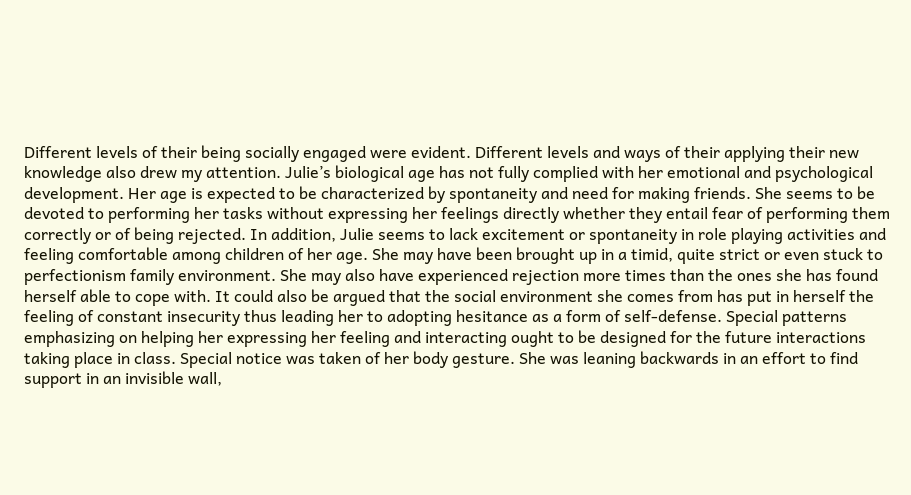Different levels of their being socially engaged were evident. Different levels and ways of their applying their new knowledge also drew my attention. Julie’s biological age has not fully complied with her emotional and psychological development. Her age is expected to be characterized by spontaneity and need for making friends. She seems to be devoted to performing her tasks without expressing her feelings directly whether they entail fear of performing them correctly or of being rejected. In addition, Julie seems to lack excitement or spontaneity in role playing activities and feeling comfortable among children of her age. She may have been brought up in a timid, quite strict or even stuck to perfectionism family environment. She may also have experienced rejection more times than the ones she has found herself able to cope with. It could also be argued that the social environment she comes from has put in herself the feeling of constant insecurity thus leading her to adopting hesitance as a form of self-defense. Special patterns emphasizing on helping her expressing her feeling and interacting ought to be designed for the future interactions taking place in class. Special notice was taken of her body gesture. She was leaning backwards in an effort to find support in an invisible wall,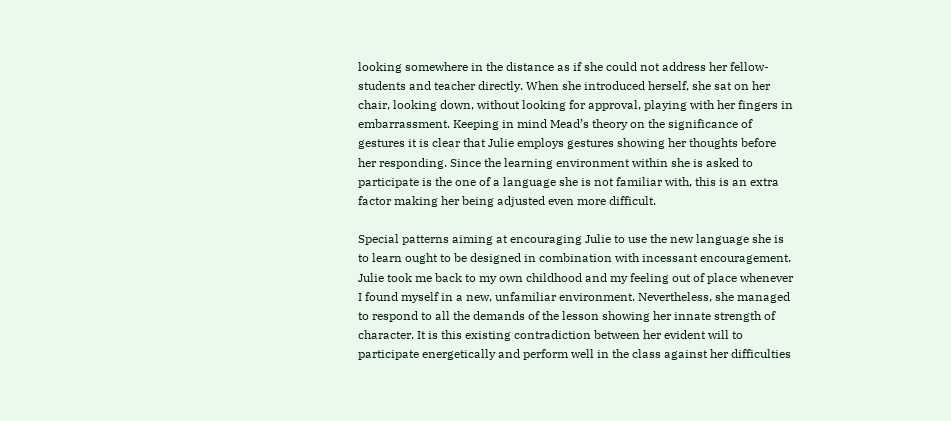looking somewhere in the distance as if she could not address her fellow-students and teacher directly. When she introduced herself, she sat on her chair, looking down, without looking for approval, playing with her fingers in embarrassment. Keeping in mind Mead’s theory on the significance of gestures it is clear that Julie employs gestures showing her thoughts before her responding. Since the learning environment within she is asked to participate is the one of a language she is not familiar with, this is an extra factor making her being adjusted even more difficult.

Special patterns aiming at encouraging Julie to use the new language she is to learn ought to be designed in combination with incessant encouragement. Julie took me back to my own childhood and my feeling out of place whenever I found myself in a new, unfamiliar environment. Nevertheless, she managed to respond to all the demands of the lesson showing her innate strength of character. It is this existing contradiction between her evident will to participate energetically and perform well in the class against her difficulties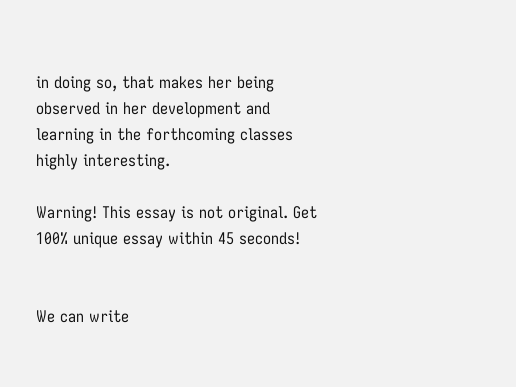in doing so, that makes her being observed in her development and learning in the forthcoming classes highly interesting.

Warning! This essay is not original. Get 100% unique essay within 45 seconds!


We can write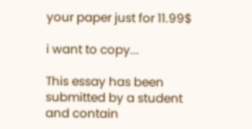your paper just for 11.99$

i want to copy...

This essay has been submitted by a student and contain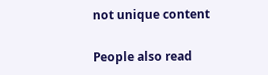not unique content

People also read